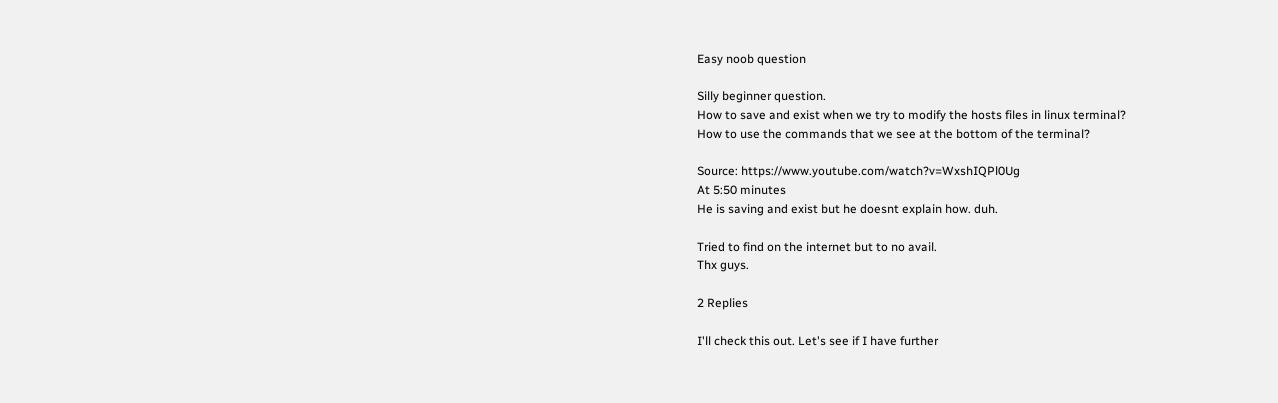Easy noob question

Silly beginner question.
How to save and exist when we try to modify the hosts files in linux terminal?
How to use the commands that we see at the bottom of the terminal?

Source: https://www.youtube.com/watch?v=WxshIQPl0Ug
At 5:50 minutes
He is saving and exist but he doesnt explain how. duh.

Tried to find on the internet but to no avail.
Thx guys.

2 Replies

I'll check this out. Let's see if I have further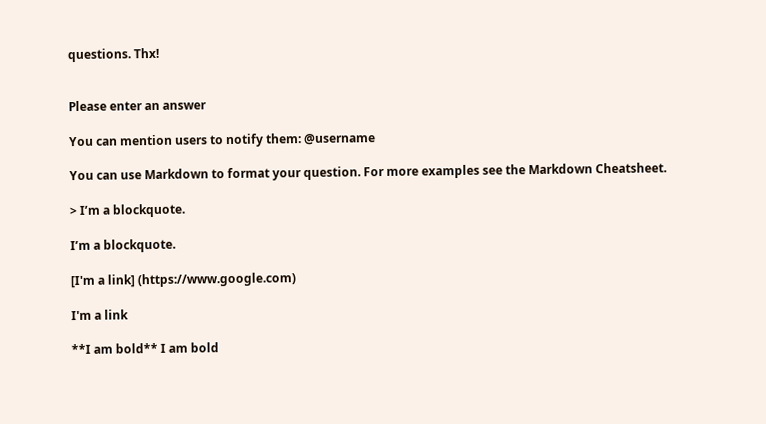questions. Thx!


Please enter an answer

You can mention users to notify them: @username

You can use Markdown to format your question. For more examples see the Markdown Cheatsheet.

> I’m a blockquote.

I’m a blockquote.

[I'm a link] (https://www.google.com)

I'm a link

**I am bold** I am bold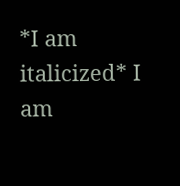*I am italicized* I am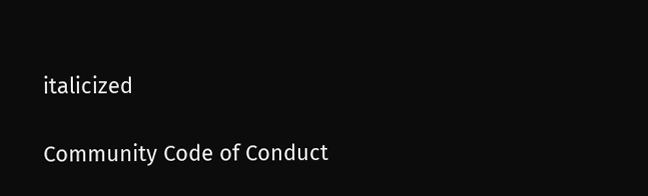italicized

Community Code of Conduct